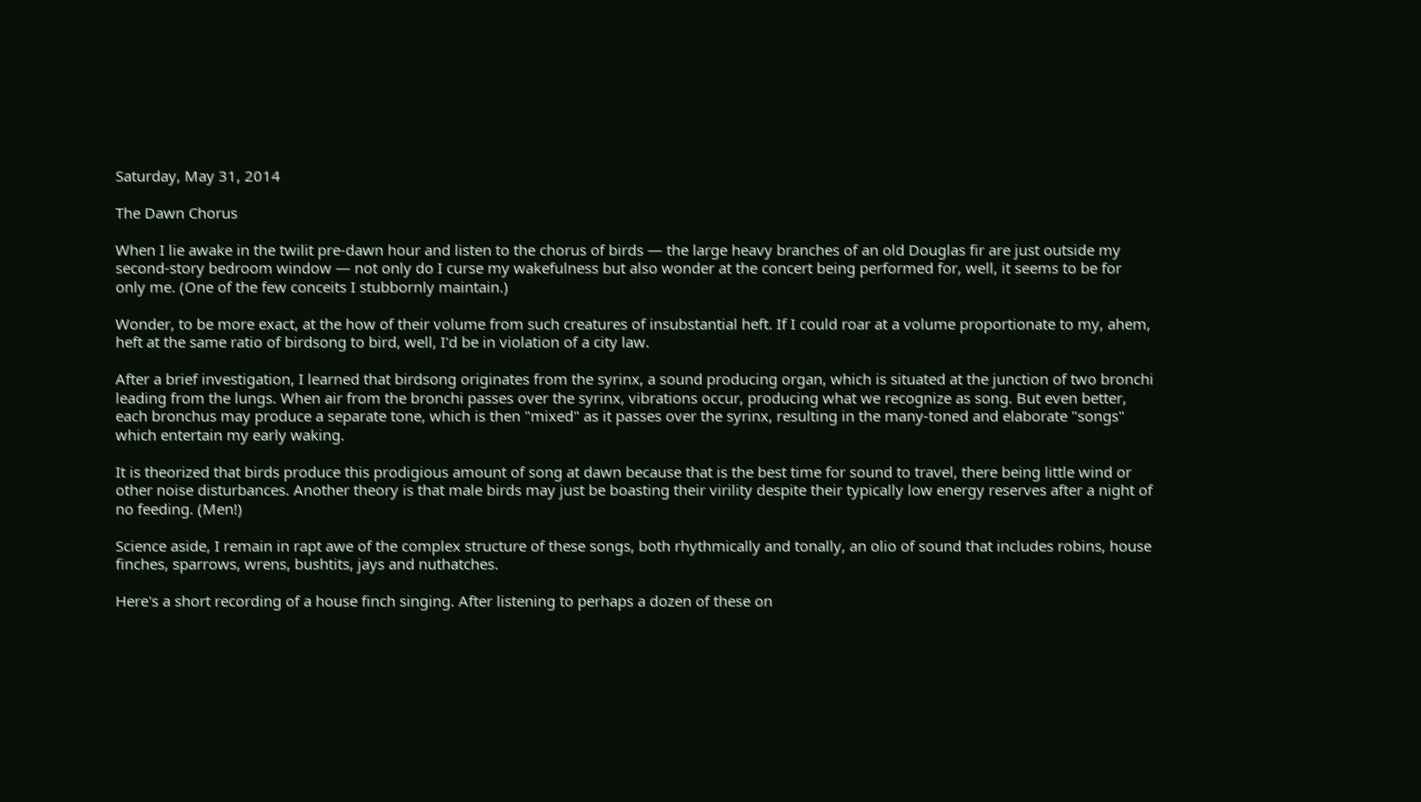Saturday, May 31, 2014

The Dawn Chorus

When I lie awake in the twilit pre-dawn hour and listen to the chorus of birds — the large heavy branches of an old Douglas fir are just outside my second-story bedroom window — not only do I curse my wakefulness but also wonder at the concert being performed for, well, it seems to be for only me. (One of the few conceits I stubbornly maintain.)

Wonder, to be more exact, at the how of their volume from such creatures of insubstantial heft. If I could roar at a volume proportionate to my, ahem, heft at the same ratio of birdsong to bird, well, I'd be in violation of a city law.

After a brief investigation, I learned that birdsong originates from the syrinx, a sound producing organ, which is situated at the junction of two bronchi leading from the lungs. When air from the bronchi passes over the syrinx, vibrations occur, producing what we recognize as song. But even better, each bronchus may produce a separate tone, which is then "mixed" as it passes over the syrinx, resulting in the many-toned and elaborate "songs" which entertain my early waking.

It is theorized that birds produce this prodigious amount of song at dawn because that is the best time for sound to travel, there being little wind or other noise disturbances. Another theory is that male birds may just be boasting their virility despite their typically low energy reserves after a night of no feeding. (Men!)

Science aside, I remain in rapt awe of the complex structure of these songs, both rhythmically and tonally, an olio of sound that includes robins, house finches, sparrows, wrens, bushtits, jays and nuthatches.

Here's a short recording of a house finch singing. After listening to perhaps a dozen of these on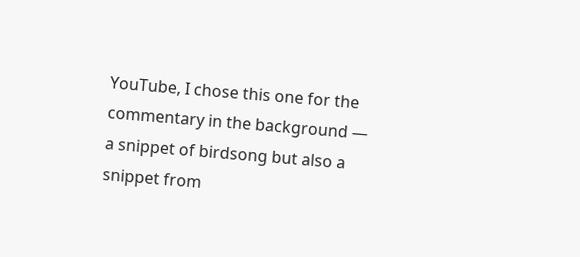YouTube, I chose this one for the commentary in the background — a snippet of birdsong but also a snippet from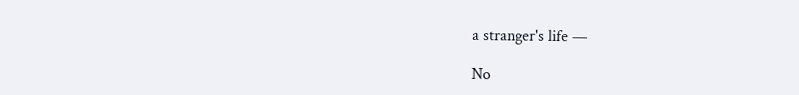a stranger's life —

No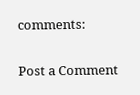comments:

Post a Comment